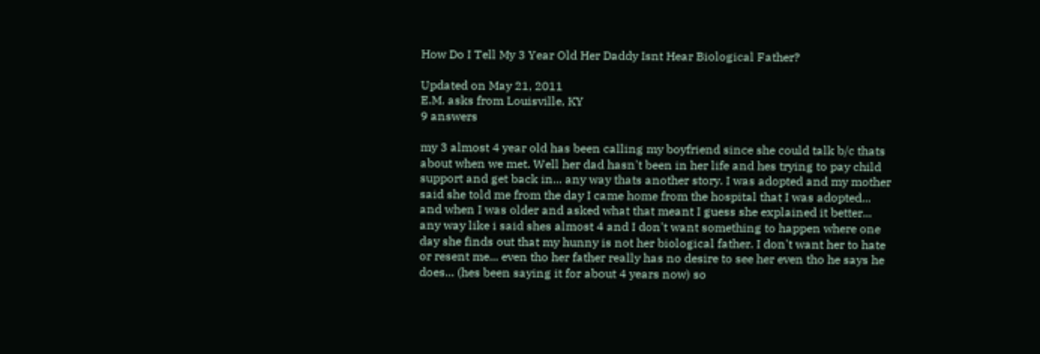How Do I Tell My 3 Year Old Her Daddy Isnt Hear Biological Father?

Updated on May 21, 2011
E.M. asks from Louisville, KY
9 answers

my 3 almost 4 year old has been calling my boyfriend since she could talk b/c thats about when we met. Well her dad hasn't been in her life and hes trying to pay child support and get back in... any way thats another story. I was adopted and my mother said she told me from the day I came home from the hospital that I was adopted... and when I was older and asked what that meant I guess she explained it better... any way like i said shes almost 4 and I don't want something to happen where one day she finds out that my hunny is not her biological father. I don't want her to hate or resent me... even tho her father really has no desire to see her even tho he says he does... (hes been saying it for about 4 years now) so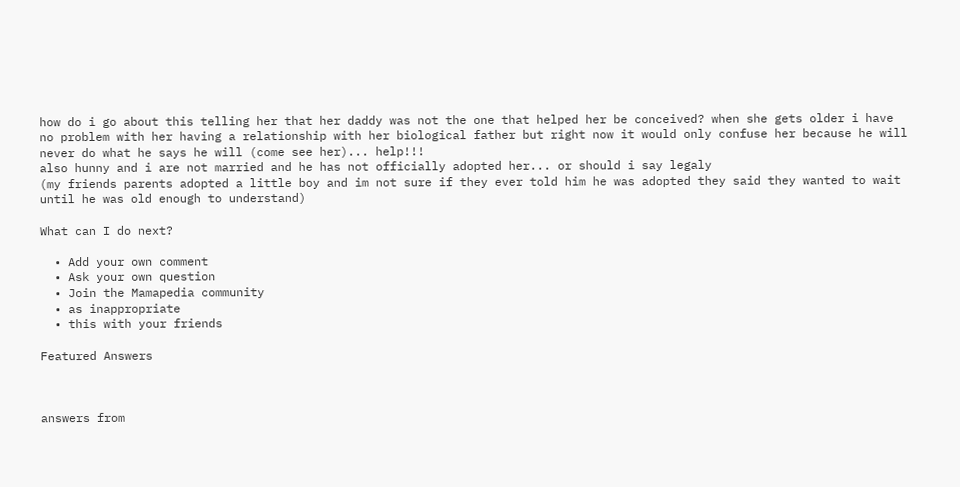how do i go about this telling her that her daddy was not the one that helped her be conceived? when she gets older i have no problem with her having a relationship with her biological father but right now it would only confuse her because he will never do what he says he will (come see her)... help!!!
also hunny and i are not married and he has not officially adopted her... or should i say legaly
(my friends parents adopted a little boy and im not sure if they ever told him he was adopted they said they wanted to wait until he was old enough to understand)

What can I do next?

  • Add your own comment
  • Ask your own question
  • Join the Mamapedia community
  • as inappropriate
  • this with your friends

Featured Answers



answers from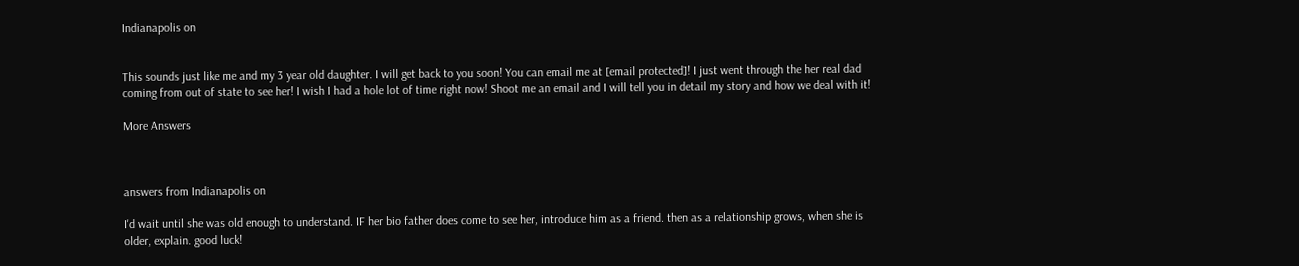Indianapolis on


This sounds just like me and my 3 year old daughter. I will get back to you soon! You can email me at [email protected]! I just went through the her real dad coming from out of state to see her! I wish I had a hole lot of time right now! Shoot me an email and I will tell you in detail my story and how we deal with it!

More Answers



answers from Indianapolis on

I'd wait until she was old enough to understand. IF her bio father does come to see her, introduce him as a friend. then as a relationship grows, when she is older, explain. good luck!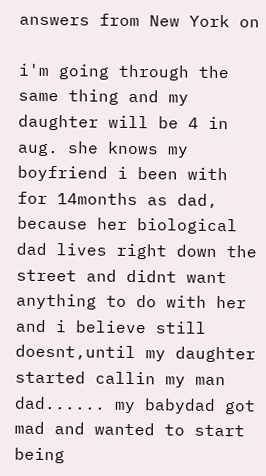answers from New York on

i'm going through the same thing and my daughter will be 4 in aug. she knows my boyfriend i been with for 14months as dad, because her biological dad lives right down the street and didnt want anything to do with her and i believe still doesnt,until my daughter started callin my man dad...... my babydad got mad and wanted to start being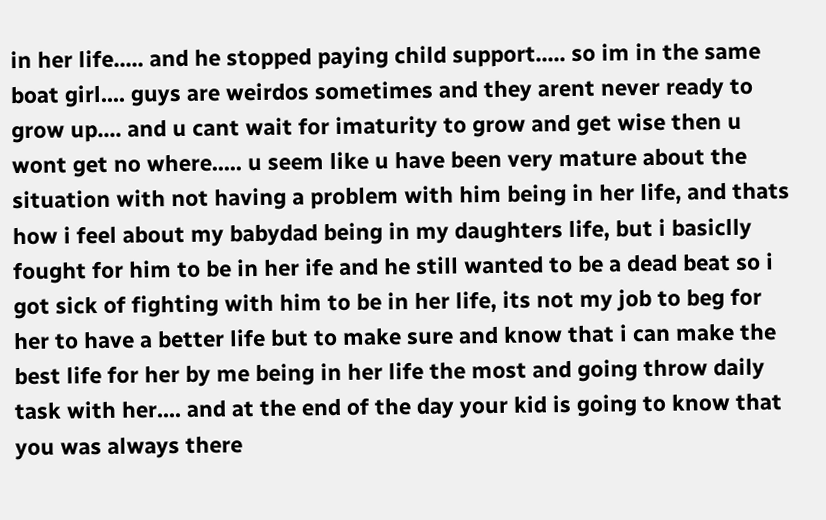in her life..... and he stopped paying child support..... so im in the same boat girl.... guys are weirdos sometimes and they arent never ready to grow up.... and u cant wait for imaturity to grow and get wise then u wont get no where..... u seem like u have been very mature about the situation with not having a problem with him being in her life, and thats how i feel about my babydad being in my daughters life, but i basiclly fought for him to be in her ife and he still wanted to be a dead beat so i got sick of fighting with him to be in her life, its not my job to beg for her to have a better life but to make sure and know that i can make the best life for her by me being in her life the most and going throw daily task with her.... and at the end of the day your kid is going to know that you was always there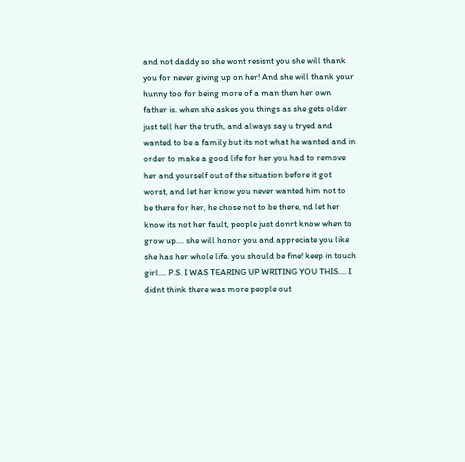and not daddy so she wont resisnt you she will thank you for never giving up on her! And she will thank your hunny too for being more of a man then her own father is. when she askes you things as she gets older just tell her the truth, and always say u tryed and wanted to be a family but its not what he wanted and in order to make a good life for her you had to remove her and yourself out of the situation before it got worst, and let her know you never wanted him not to be there for her, he chose not to be there, nd let her know its not her fault, people just donrt know when to grow up.... she will honor you and appreciate you like she has her whole life. you should be fine! keep in touch girl.... P.S. I WAS TEARING UP WRITING YOU THIS.... I didnt think there was more people out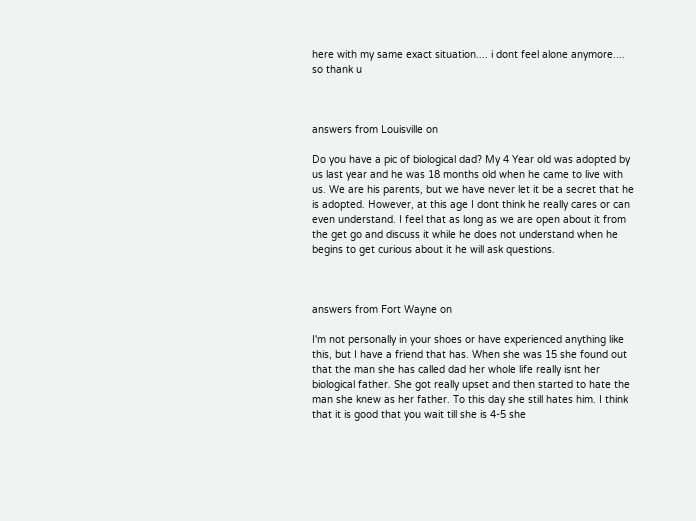here with my same exact situation.... i dont feel alone anymore.... so thank u



answers from Louisville on

Do you have a pic of biological dad? My 4 Year old was adopted by us last year and he was 18 months old when he came to live with us. We are his parents, but we have never let it be a secret that he is adopted. However, at this age I dont think he really cares or can even understand. I feel that as long as we are open about it from the get go and discuss it while he does not understand when he begins to get curious about it he will ask questions.



answers from Fort Wayne on

I'm not personally in your shoes or have experienced anything like this, but I have a friend that has. When she was 15 she found out that the man she has called dad her whole life really isnt her biological father. She got really upset and then started to hate the man she knew as her father. To this day she still hates him. I think that it is good that you wait till she is 4-5 she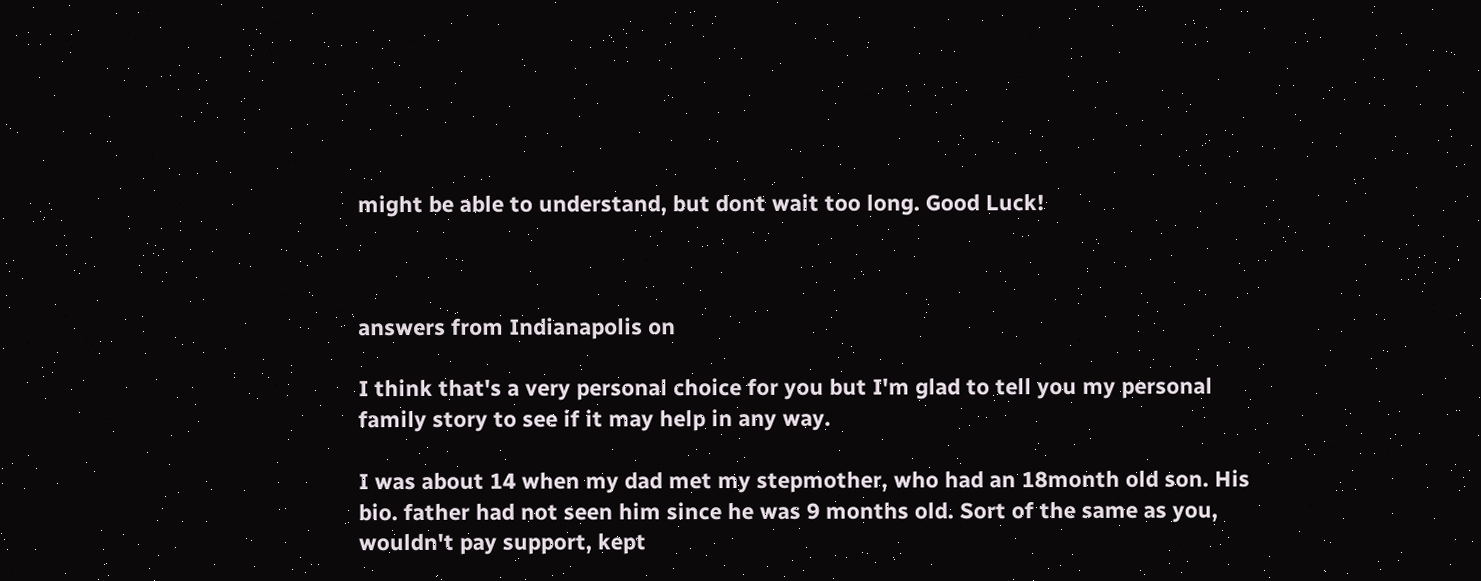might be able to understand, but dont wait too long. Good Luck!



answers from Indianapolis on

I think that's a very personal choice for you but I'm glad to tell you my personal family story to see if it may help in any way.

I was about 14 when my dad met my stepmother, who had an 18month old son. His bio. father had not seen him since he was 9 months old. Sort of the same as you, wouldn't pay support, kept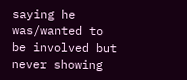saying he was/wanted to be involved but never showing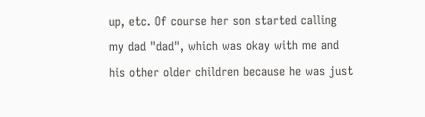up, etc. Of course her son started calling my dad "dad", which was okay with me and his other older children because he was just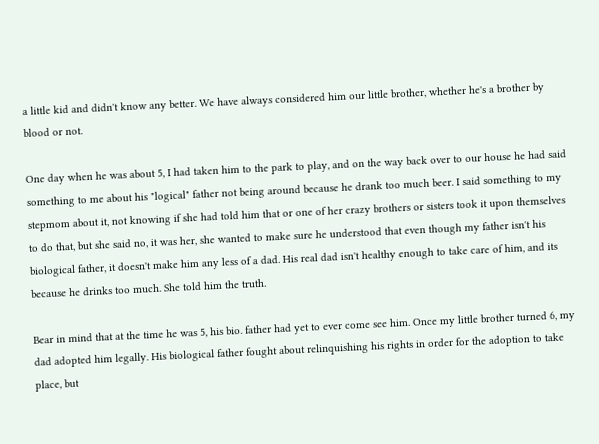a little kid and didn't know any better. We have always considered him our little brother, whether he's a brother by blood or not.

One day when he was about 5, I had taken him to the park to play, and on the way back over to our house he had said something to me about his "logical" father not being around because he drank too much beer. I said something to my stepmom about it, not knowing if she had told him that or one of her crazy brothers or sisters took it upon themselves to do that, but she said no, it was her, she wanted to make sure he understood that even though my father isn't his biological father, it doesn't make him any less of a dad. His real dad isn't healthy enough to take care of him, and its because he drinks too much. She told him the truth.

Bear in mind that at the time he was 5, his bio. father had yet to ever come see him. Once my little brother turned 6, my dad adopted him legally. His biological father fought about relinquishing his rights in order for the adoption to take place, but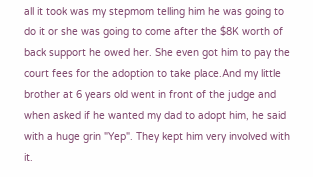all it took was my stepmom telling him he was going to do it or she was going to come after the $8K worth of back support he owed her. She even got him to pay the court fees for the adoption to take place.And my little brother at 6 years old went in front of the judge and when asked if he wanted my dad to adopt him, he said with a huge grin "Yep". They kept him very involved with it.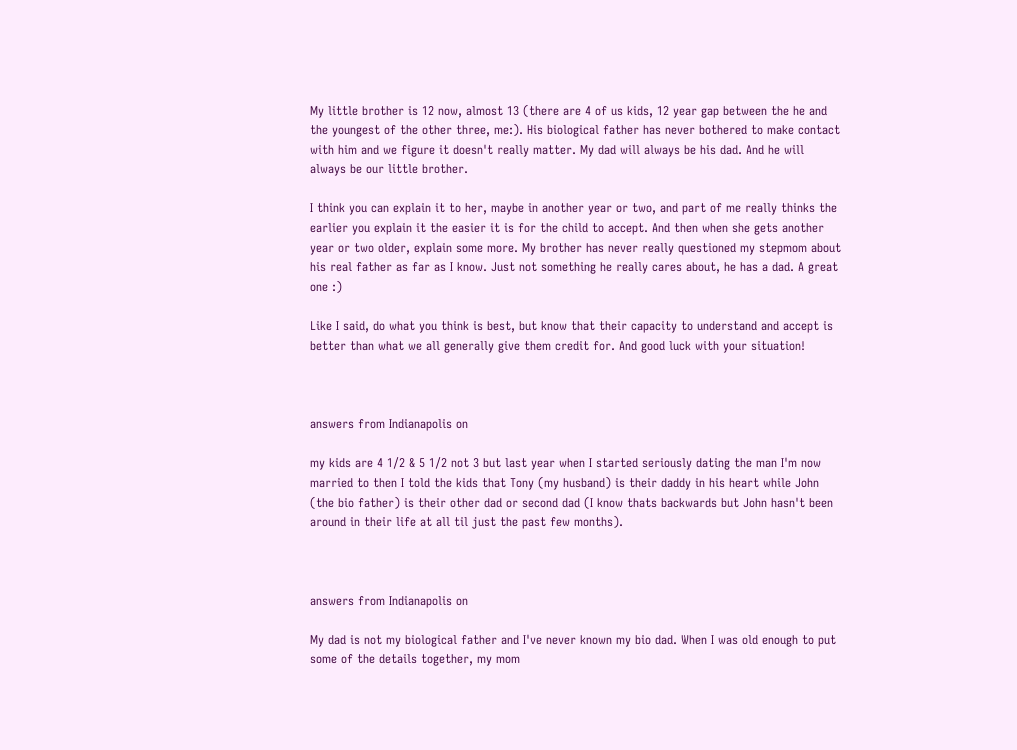My little brother is 12 now, almost 13 (there are 4 of us kids, 12 year gap between the he and the youngest of the other three, me:). His biological father has never bothered to make contact with him and we figure it doesn't really matter. My dad will always be his dad. And he will always be our little brother.

I think you can explain it to her, maybe in another year or two, and part of me really thinks the earlier you explain it the easier it is for the child to accept. And then when she gets another year or two older, explain some more. My brother has never really questioned my stepmom about his real father as far as I know. Just not something he really cares about, he has a dad. A great one :)

Like I said, do what you think is best, but know that their capacity to understand and accept is better than what we all generally give them credit for. And good luck with your situation!



answers from Indianapolis on

my kids are 4 1/2 & 5 1/2 not 3 but last year when I started seriously dating the man I'm now married to then I told the kids that Tony (my husband) is their daddy in his heart while John (the bio father) is their other dad or second dad (I know thats backwards but John hasn't been around in their life at all til just the past few months).



answers from Indianapolis on

My dad is not my biological father and I've never known my bio dad. When I was old enough to put some of the details together, my mom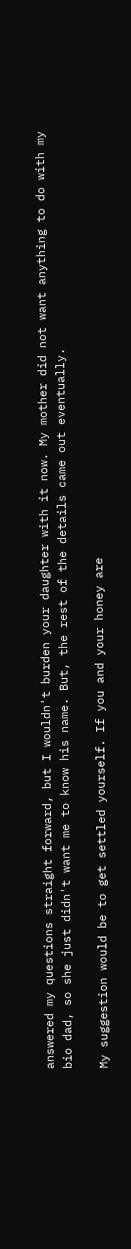answered my questions straight forward, but I wouldn't burden your daughter with it now. My mother did not want anything to do with my bio dad, so she just didn't want me to know his name. But, the rest of the details came out eventually.

My suggestion would be to get settled yourself. If you and your honey are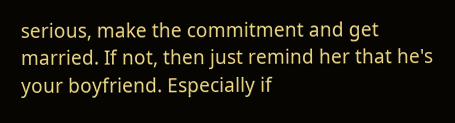serious, make the commitment and get married. If not, then just remind her that he's your boyfriend. Especially if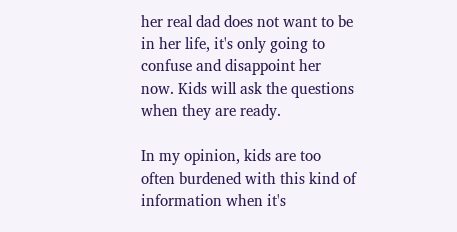her real dad does not want to be in her life, it's only going to confuse and disappoint her now. Kids will ask the questions when they are ready.

In my opinion, kids are too often burdened with this kind of information when it's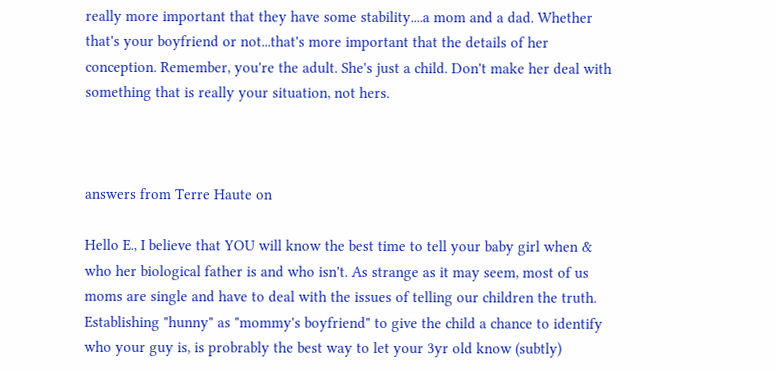really more important that they have some stability....a mom and a dad. Whether that's your boyfriend or not...that's more important that the details of her conception. Remember, you're the adult. She's just a child. Don't make her deal with something that is really your situation, not hers.



answers from Terre Haute on

Hello E., I believe that YOU will know the best time to tell your baby girl when & who her biological father is and who isn't. As strange as it may seem, most of us moms are single and have to deal with the issues of telling our children the truth. Establishing "hunny" as "mommy's boyfriend" to give the child a chance to identify who your guy is, is probrably the best way to let your 3yr old know (subtly)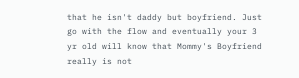that he isn't daddy but boyfriend. Just go with the flow and eventually your 3 yr old will know that Mommy's Boyfriend really is not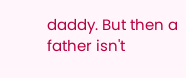daddy. But then a father isn't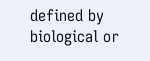defined by biological or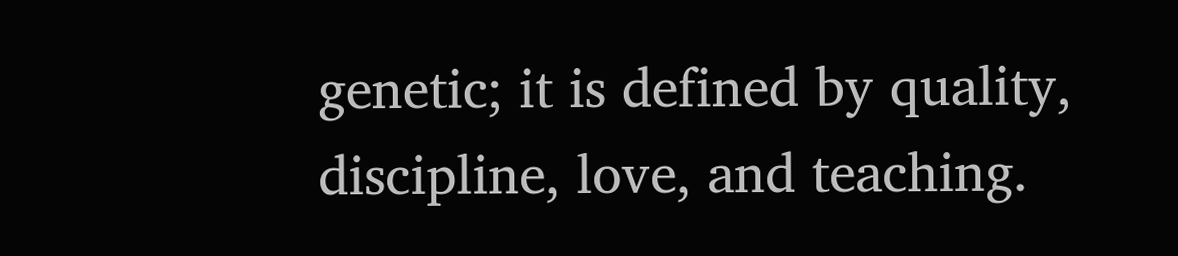genetic; it is defined by quality, discipline, love, and teaching.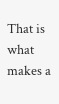That is what makes a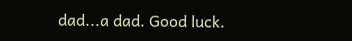dad...a dad. Good luck.